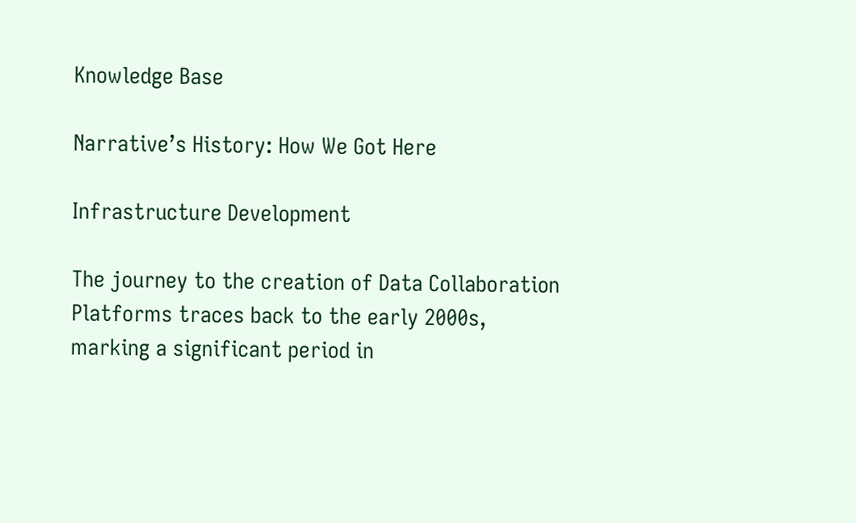Knowledge Base

Narrative’s History: How We Got Here

Infrastructure Development

The journey to the creation of Data Collaboration Platforms traces back to the early 2000s, marking a significant period in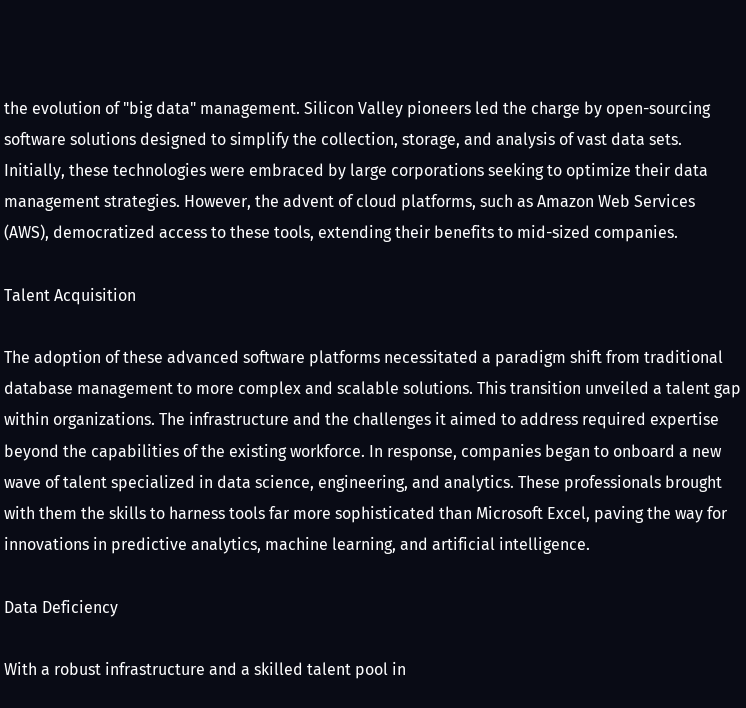the evolution of "big data" management. Silicon Valley pioneers led the charge by open-sourcing software solutions designed to simplify the collection, storage, and analysis of vast data sets. Initially, these technologies were embraced by large corporations seeking to optimize their data management strategies. However, the advent of cloud platforms, such as Amazon Web Services (AWS), democratized access to these tools, extending their benefits to mid-sized companies.

Talent Acquisition

The adoption of these advanced software platforms necessitated a paradigm shift from traditional database management to more complex and scalable solutions. This transition unveiled a talent gap within organizations. The infrastructure and the challenges it aimed to address required expertise beyond the capabilities of the existing workforce. In response, companies began to onboard a new wave of talent specialized in data science, engineering, and analytics. These professionals brought with them the skills to harness tools far more sophisticated than Microsoft Excel, paving the way for innovations in predictive analytics, machine learning, and artificial intelligence.

Data Deficiency

With a robust infrastructure and a skilled talent pool in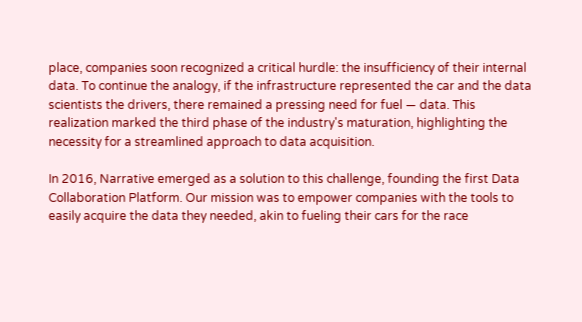place, companies soon recognized a critical hurdle: the insufficiency of their internal data. To continue the analogy, if the infrastructure represented the car and the data scientists the drivers, there remained a pressing need for fuel — data. This realization marked the third phase of the industry's maturation, highlighting the necessity for a streamlined approach to data acquisition.

In 2016, Narrative emerged as a solution to this challenge, founding the first Data Collaboration Platform. Our mission was to empower companies with the tools to easily acquire the data they needed, akin to fueling their cars for the race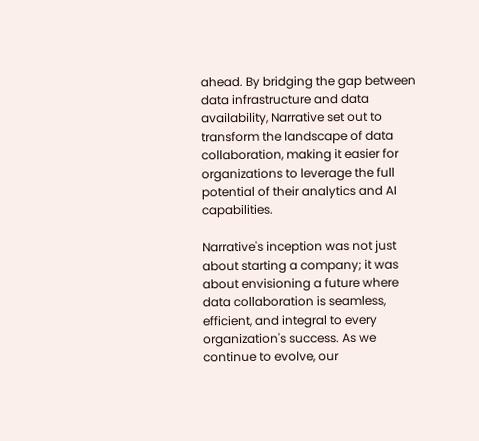ahead. By bridging the gap between data infrastructure and data availability, Narrative set out to transform the landscape of data collaboration, making it easier for organizations to leverage the full potential of their analytics and AI capabilities.

Narrative's inception was not just about starting a company; it was about envisioning a future where data collaboration is seamless, efficient, and integral to every organization's success. As we continue to evolve, our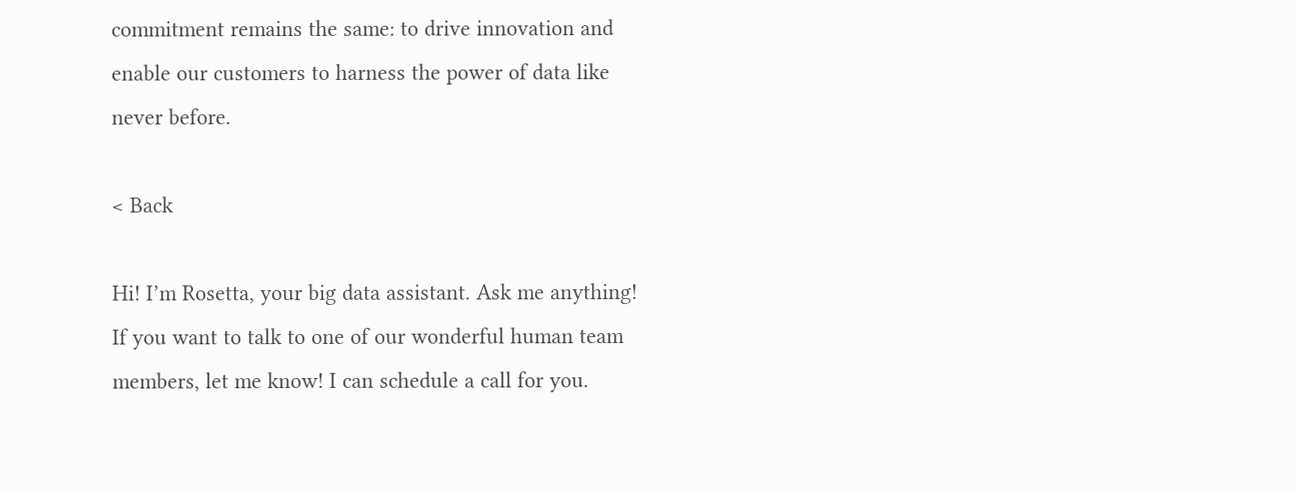commitment remains the same: to drive innovation and enable our customers to harness the power of data like never before.

< Back

Hi! I’m Rosetta, your big data assistant. Ask me anything! If you want to talk to one of our wonderful human team members, let me know! I can schedule a call for you.